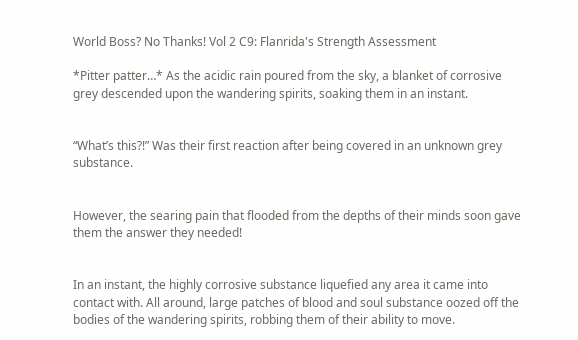World Boss? No Thanks! Vol 2 C9: Flanrida's Strength Assessment

*Pitter patter…* As the acidic rain poured from the sky, a blanket of corrosive grey descended upon the wandering spirits, soaking them in an instant.


“What’s this?!” Was their first reaction after being covered in an unknown grey substance.


However, the searing pain that flooded from the depths of their minds soon gave them the answer they needed!


In an instant, the highly corrosive substance liquefied any area it came into contact with. All around, large patches of blood and soul substance oozed off the bodies of the wandering spirits, robbing them of their ability to move.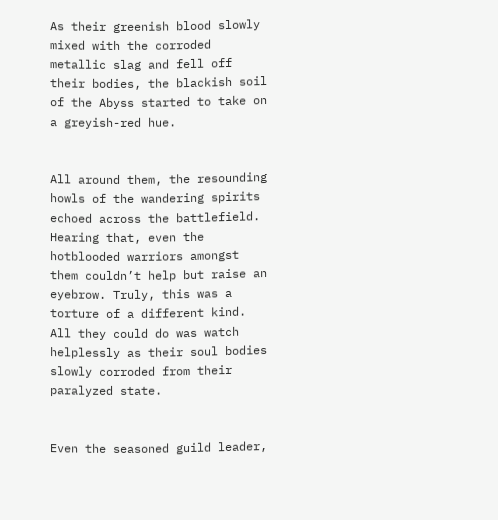As their greenish blood slowly mixed with the corroded metallic slag and fell off their bodies, the blackish soil of the Abyss started to take on a greyish-red hue.


All around them, the resounding howls of the wandering spirits echoed across the battlefield. Hearing that, even the hotblooded warriors amongst them couldn’t help but raise an eyebrow. Truly, this was a torture of a different kind. All they could do was watch helplessly as their soul bodies slowly corroded from their paralyzed state.


Even the seasoned guild leader,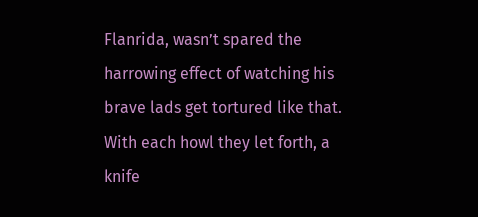Flanrida, wasn’t spared the harrowing effect of watching his brave lads get tortured like that. With each howl they let forth, a knife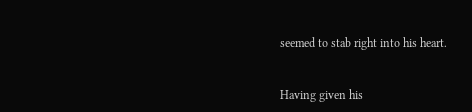seemed to stab right into his heart.


Having given his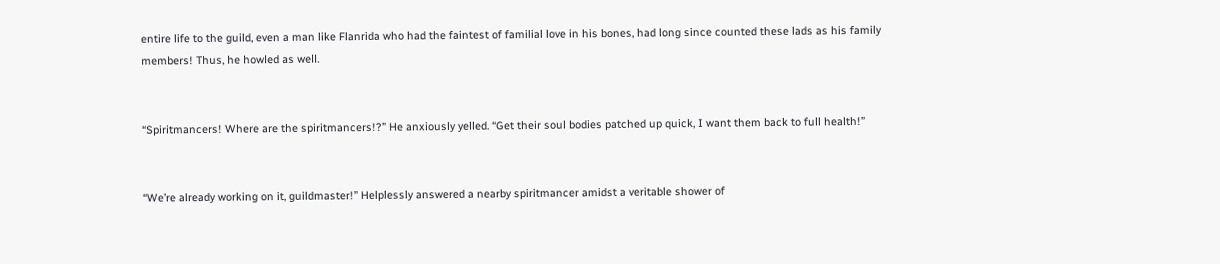entire life to the guild, even a man like Flanrida who had the faintest of familial love in his bones, had long since counted these lads as his family members! Thus, he howled as well.


“Spiritmancers! Where are the spiritmancers!?” He anxiously yelled. “Get their soul bodies patched up quick, I want them back to full health!”


“We’re already working on it, guildmaster!” Helplessly answered a nearby spiritmancer amidst a veritable shower of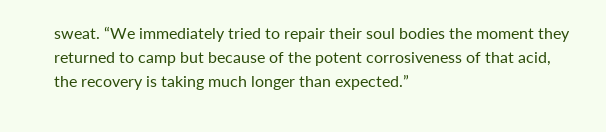sweat. “We immediately tried to repair their soul bodies the moment they returned to camp but because of the potent corrosiveness of that acid, the recovery is taking much longer than expected.”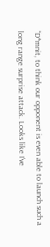“D*mnit, to think our opponent is even able to launch such a long range surprise attack. Looks like I’ve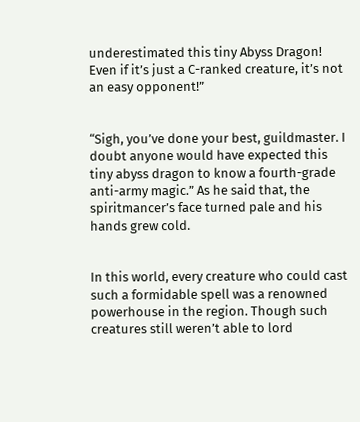underestimated this tiny Abyss Dragon! Even if it’s just a C-ranked creature, it’s not an easy opponent!”


“Sigh, you’ve done your best, guildmaster. I doubt anyone would have expected this tiny abyss dragon to know a fourth-grade anti-army magic.” As he said that, the spiritmancer’s face turned pale and his hands grew cold.


In this world, every creature who could cast such a formidable spell was a renowned powerhouse in the region. Though such creatures still weren’t able to lord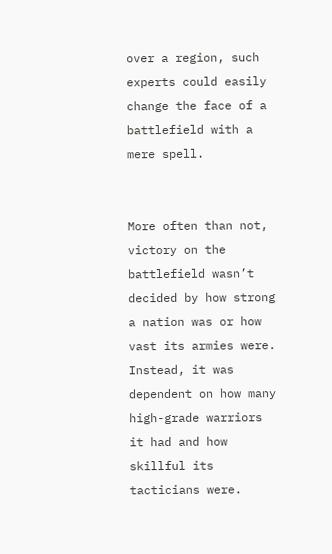over a region, such experts could easily change the face of a battlefield with a mere spell.


More often than not, victory on the battlefield wasn’t decided by how strong a nation was or how vast its armies were. Instead, it was dependent on how many high-grade warriors it had and how skillful its tacticians were.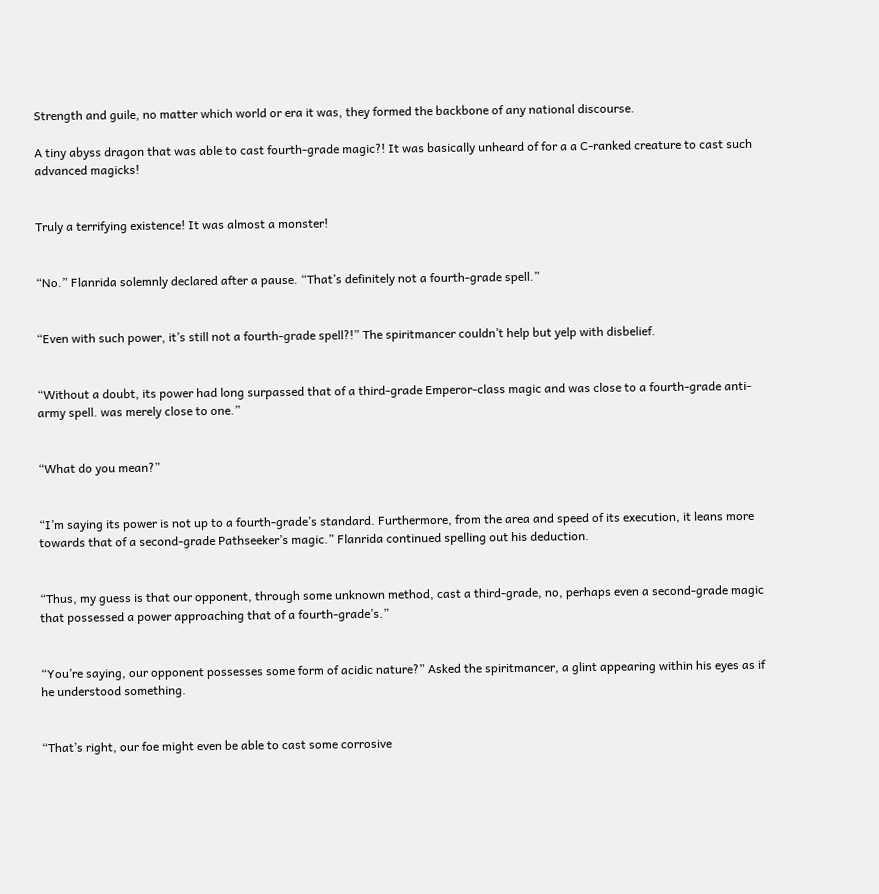Strength and guile, no matter which world or era it was, they formed the backbone of any national discourse.

A tiny abyss dragon that was able to cast fourth-grade magic?! It was basically unheard of for a a C-ranked creature to cast such advanced magicks!


Truly a terrifying existence! It was almost a monster!


“No.” Flanrida solemnly declared after a pause. “That’s definitely not a fourth-grade spell.”


“Even with such power, it’s still not a fourth-grade spell?!” The spiritmancer couldn’t help but yelp with disbelief.


“Without a doubt, its power had long surpassed that of a third-grade Emperor-class magic and was close to a fourth-grade anti-army spell. was merely close to one.”


“What do you mean?”


“I’m saying its power is not up to a fourth-grade’s standard. Furthermore, from the area and speed of its execution, it leans more towards that of a second-grade Pathseeker’s magic.” Flanrida continued spelling out his deduction.


“Thus, my guess is that our opponent, through some unknown method, cast a third-grade, no, perhaps even a second-grade magic that possessed a power approaching that of a fourth-grade’s.”


“You’re saying, our opponent possesses some form of acidic nature?” Asked the spiritmancer, a glint appearing within his eyes as if he understood something.


“That’s right, our foe might even be able to cast some corrosive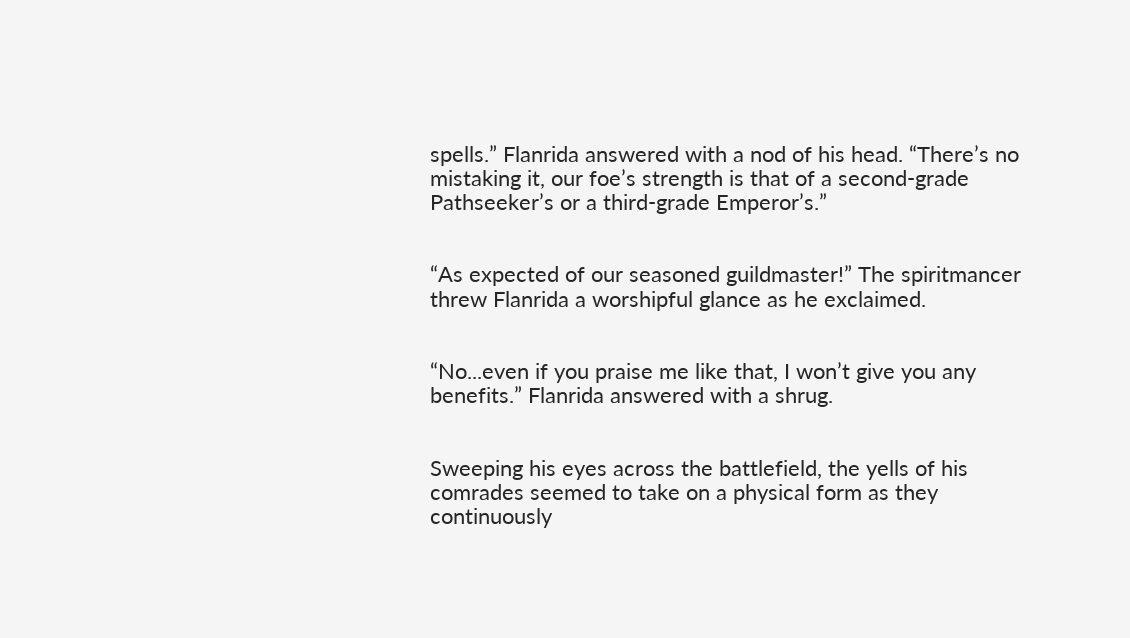spells.” Flanrida answered with a nod of his head. “There’s no mistaking it, our foe’s strength is that of a second-grade Pathseeker’s or a third-grade Emperor’s.”


“As expected of our seasoned guildmaster!” The spiritmancer threw Flanrida a worshipful glance as he exclaimed.


“No...even if you praise me like that, I won’t give you any benefits.” Flanrida answered with a shrug.


Sweeping his eyes across the battlefield, the yells of his comrades seemed to take on a physical form as they continuously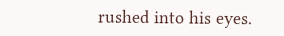rushed into his eyes.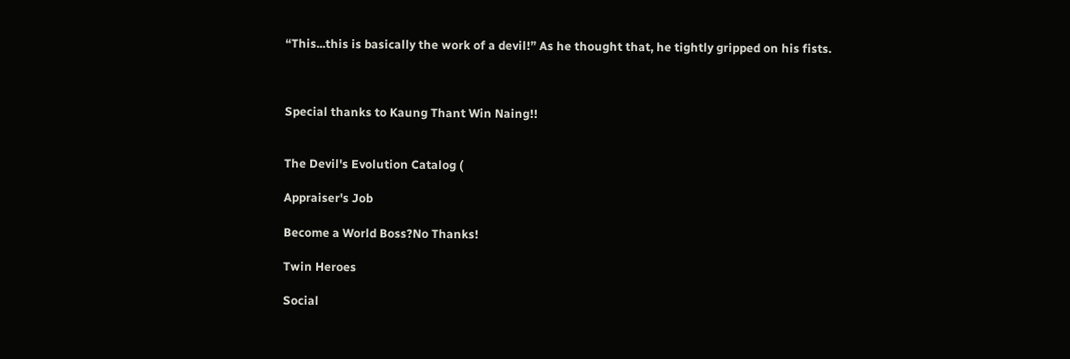“This...this is basically the work of a devil!” As he thought that, he tightly gripped on his fists.



Special thanks to Kaung Thant Win Naing!!


The Devil's Evolution Catalog (

Appraiser's Job

Become a World Boss?No Thanks!

Twin Heroes

Social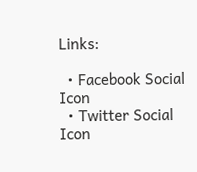Links:

  • Facebook Social Icon
  • Twitter Social Icon